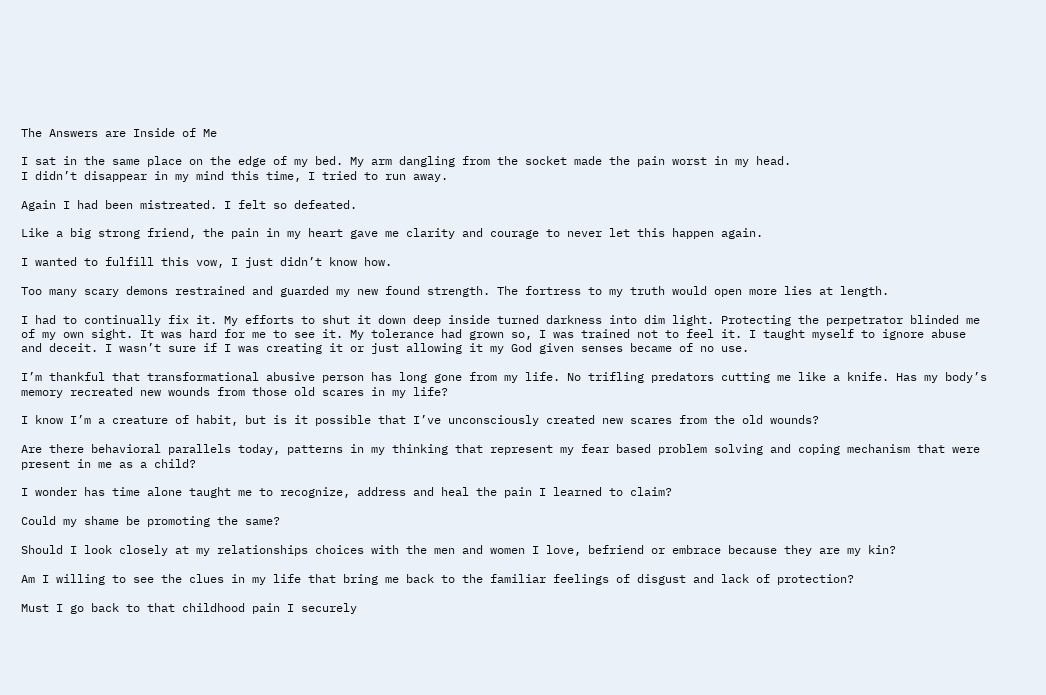The Answers are Inside of Me

I sat in the same place on the edge of my bed. My arm dangling from the socket made the pain worst in my head.
I didn’t disappear in my mind this time, I tried to run away.

Again I had been mistreated. I felt so defeated.

Like a big strong friend, the pain in my heart gave me clarity and courage to never let this happen again.

I wanted to fulfill this vow, I just didn’t know how.

Too many scary demons restrained and guarded my new found strength. The fortress to my truth would open more lies at length.

I had to continually fix it. My efforts to shut it down deep inside turned darkness into dim light. Protecting the perpetrator blinded me of my own sight. It was hard for me to see it. My tolerance had grown so, I was trained not to feel it. I taught myself to ignore abuse and deceit. I wasn’t sure if I was creating it or just allowing it my God given senses became of no use.

I’m thankful that transformational abusive person has long gone from my life. No trifling predators cutting me like a knife. Has my body’s memory recreated new wounds from those old scares in my life?

I know I’m a creature of habit, but is it possible that I’ve unconsciously created new scares from the old wounds?

Are there behavioral parallels today, patterns in my thinking that represent my fear based problem solving and coping mechanism that were present in me as a child?

I wonder has time alone taught me to recognize, address and heal the pain I learned to claim?

Could my shame be promoting the same?

Should I look closely at my relationships choices with the men and women I love, befriend or embrace because they are my kin?

Am I willing to see the clues in my life that bring me back to the familiar feelings of disgust and lack of protection?

Must I go back to that childhood pain I securely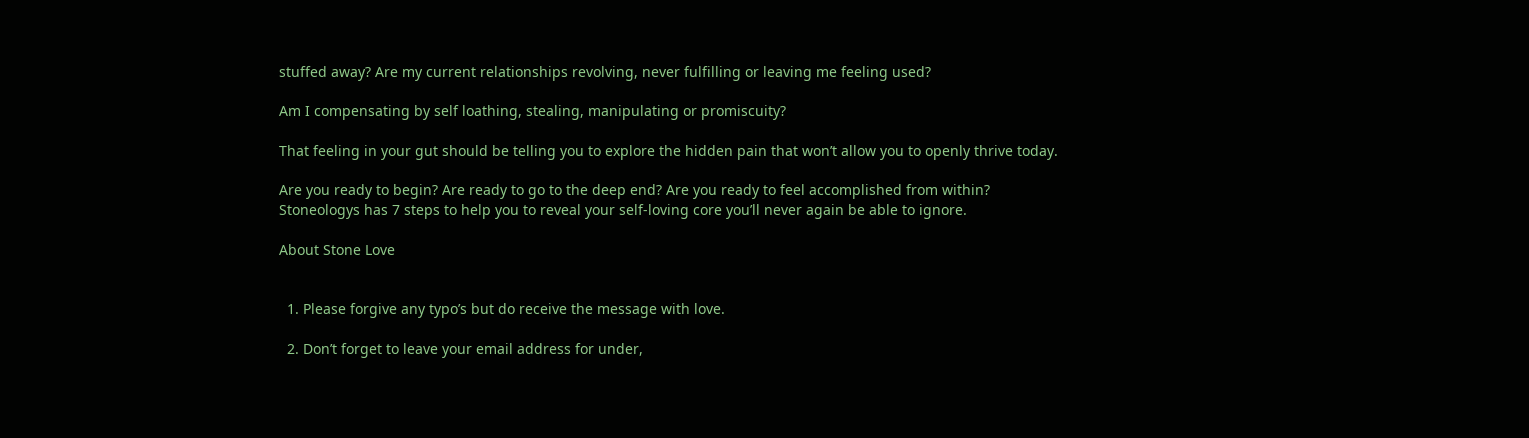stuffed away? Are my current relationships revolving, never fulfilling or leaving me feeling used?

Am I compensating by self loathing, stealing, manipulating or promiscuity?

That feeling in your gut should be telling you to explore the hidden pain that won’t allow you to openly thrive today.

Are you ready to begin? Are ready to go to the deep end? Are you ready to feel accomplished from within?
Stoneologys has 7 steps to help you to reveal your self-loving core you’ll never again be able to ignore.

About Stone Love


  1. Please forgive any typo’s but do receive the message with love.

  2. Don’t forget to leave your email address for under,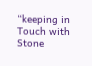“keeping in Touch with Stone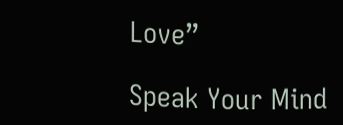Love”

Speak Your Mind